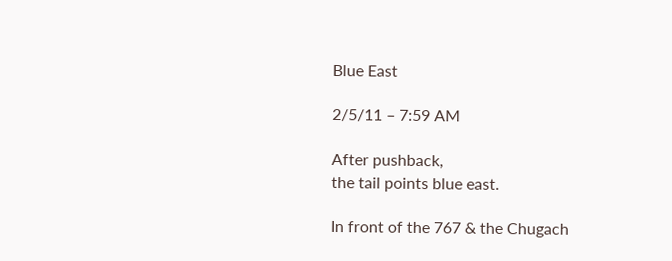Blue East

2/5/11 – 7:59 AM

After pushback,
the tail points blue east.

In front of the 767 & the Chugach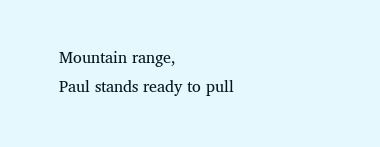Mountain range,
Paul stands ready to pull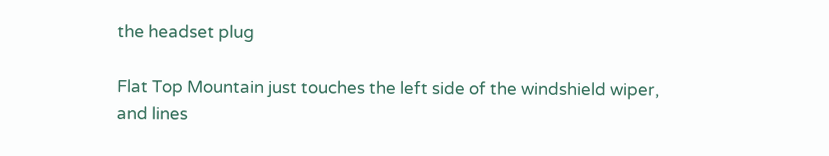the headset plug

Flat Top Mountain just touches the left side of the windshield wiper,
and lines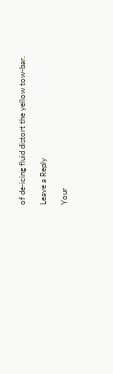of de-icing fluid distort the yellow tow-bar.

Leave a Reply

Your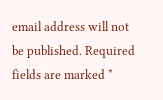email address will not be published. Required fields are marked *